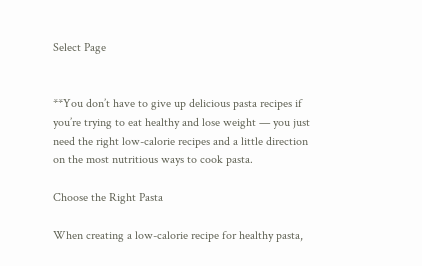Select Page


**You don’t have to give up delicious pasta recipes if you’re trying to eat healthy and lose weight — you just need the right low-calorie recipes and a little direction on the most nutritious ways to cook pasta.

Choose the Right Pasta

When creating a low-calorie recipe for healthy pasta,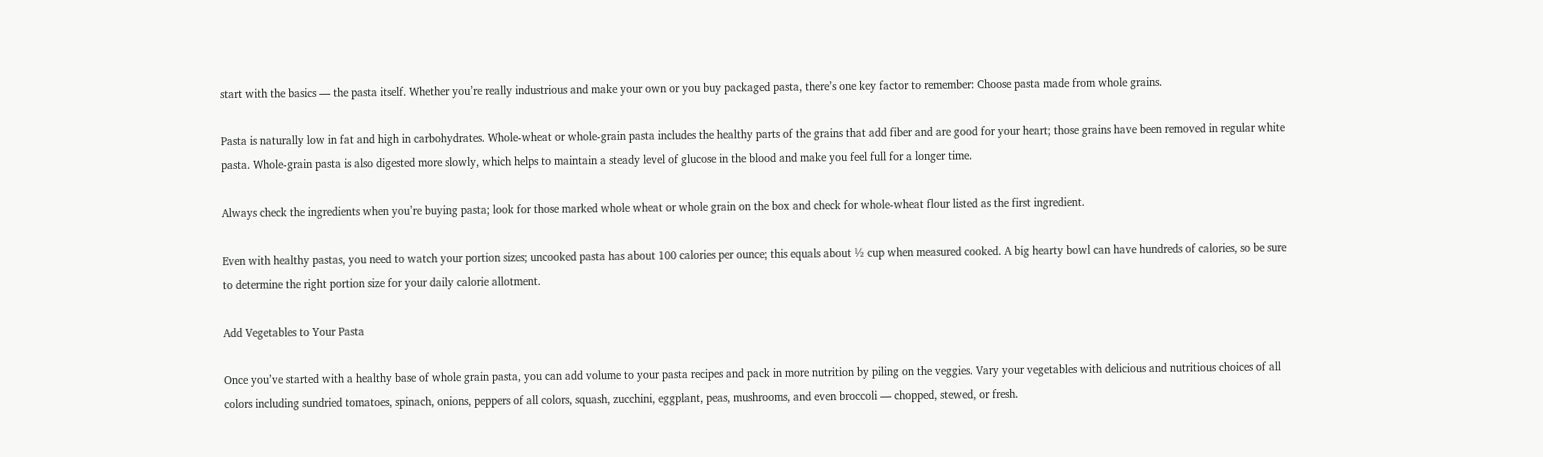start with the basics — the pasta itself. Whether you’re really industrious and make your own or you buy packaged pasta, there’s one key factor to remember: Choose pasta made from whole grains.

Pasta is naturally low in fat and high in carbohydrates. Whole-wheat or whole-grain pasta includes the healthy parts of the grains that add fiber and are good for your heart; those grains have been removed in regular white pasta. Whole-grain pasta is also digested more slowly, which helps to maintain a steady level of glucose in the blood and make you feel full for a longer time.

Always check the ingredients when you’re buying pasta; look for those marked whole wheat or whole grain on the box and check for whole-wheat flour listed as the first ingredient.

Even with healthy pastas, you need to watch your portion sizes; uncooked pasta has about 100 calories per ounce; this equals about ½ cup when measured cooked. A big hearty bowl can have hundreds of calories, so be sure to determine the right portion size for your daily calorie allotment.

Add Vegetables to Your Pasta

Once you’ve started with a healthy base of whole grain pasta, you can add volume to your pasta recipes and pack in more nutrition by piling on the veggies. Vary your vegetables with delicious and nutritious choices of all colors including sundried tomatoes, spinach, onions, peppers of all colors, squash, zucchini, eggplant, peas, mushrooms, and even broccoli — chopped, stewed, or fresh.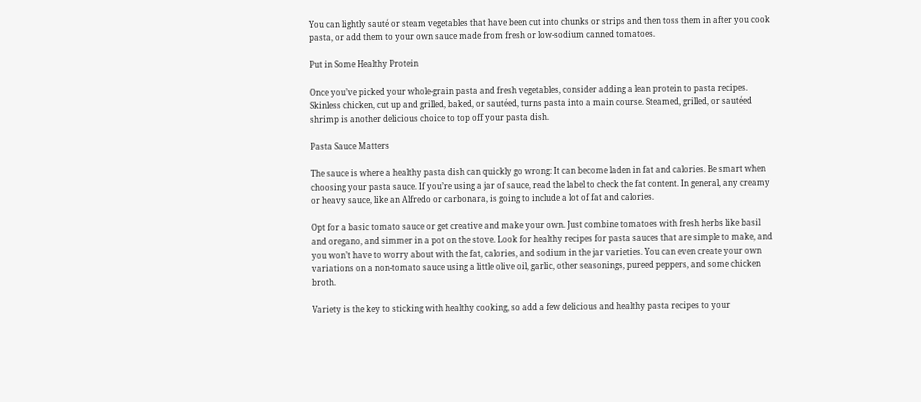You can lightly sauté or steam vegetables that have been cut into chunks or strips and then toss them in after you cook pasta, or add them to your own sauce made from fresh or low-sodium canned tomatoes.

Put in Some Healthy Protein

Once you’ve picked your whole-grain pasta and fresh vegetables, consider adding a lean protein to pasta recipes. Skinless chicken, cut up and grilled, baked, or sautéed, turns pasta into a main course. Steamed, grilled, or sautéed shrimp is another delicious choice to top off your pasta dish.

Pasta Sauce Matters

The sauce is where a healthy pasta dish can quickly go wrong: It can become laden in fat and calories. Be smart when choosing your pasta sauce. If you’re using a jar of sauce, read the label to check the fat content. In general, any creamy or heavy sauce, like an Alfredo or carbonara, is going to include a lot of fat and calories.

Opt for a basic tomato sauce or get creative and make your own. Just combine tomatoes with fresh herbs like basil and oregano, and simmer in a pot on the stove. Look for healthy recipes for pasta sauces that are simple to make, and you won’t have to worry about with the fat, calories, and sodium in the jar varieties. You can even create your own variations on a non-tomato sauce using a little olive oil, garlic, other seasonings, pureed peppers, and some chicken broth.

Variety is the key to sticking with healthy cooking, so add a few delicious and healthy pasta recipes to your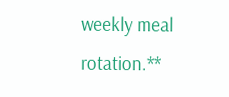weekly meal rotation.**